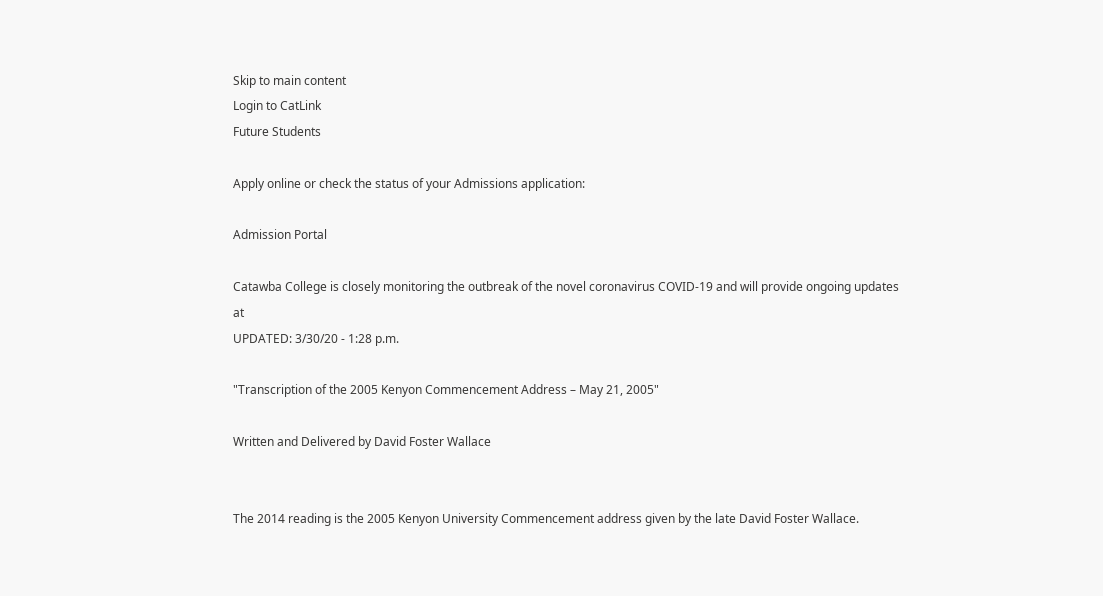Skip to main content
Login to CatLink
Future Students

Apply online or check the status of your Admissions application:

Admission Portal

Catawba College is closely monitoring the outbreak of the novel coronavirus COVID-19 and will provide ongoing updates at
UPDATED: 3/30/20 - 1:28 p.m.

"Transcription of the 2005 Kenyon Commencement Address – May 21, 2005"

Written and Delivered by David Foster Wallace


The 2014 reading is the 2005 Kenyon University Commencement address given by the late David Foster Wallace.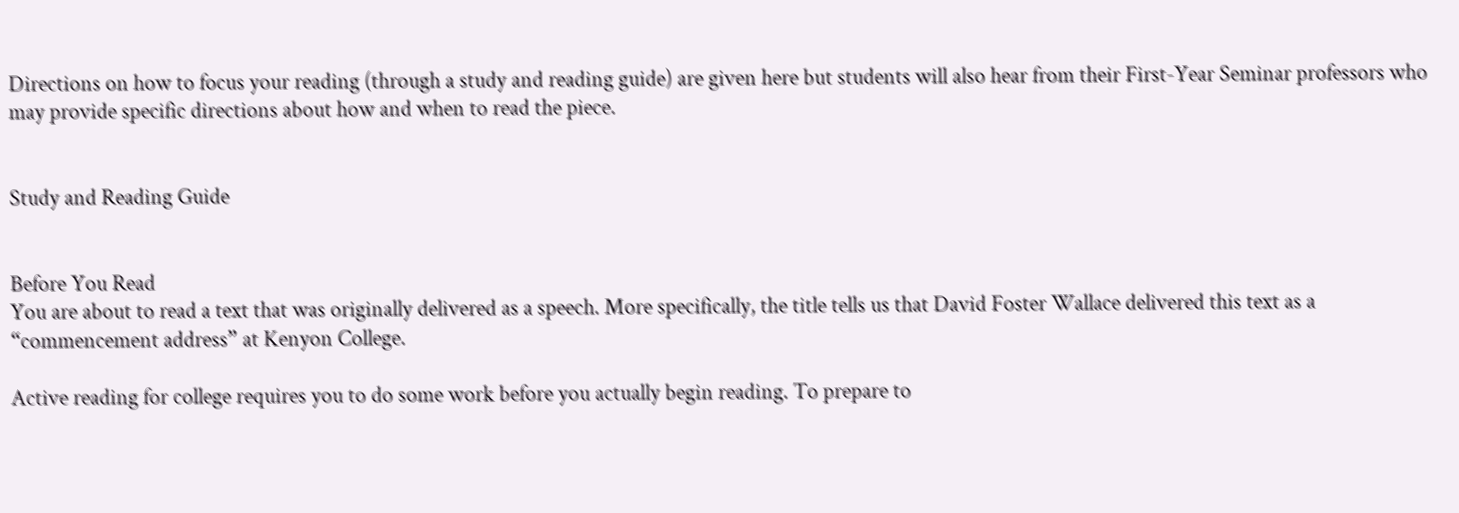Directions on how to focus your reading (through a study and reading guide) are given here but students will also hear from their First-Year Seminar professors who may provide specific directions about how and when to read the piece.


Study and Reading Guide


Before You Read
You are about to read a text that was originally delivered as a speech. More specifically, the title tells us that David Foster Wallace delivered this text as a “commencement address” at Kenyon College.

Active reading for college requires you to do some work before you actually begin reading. To prepare to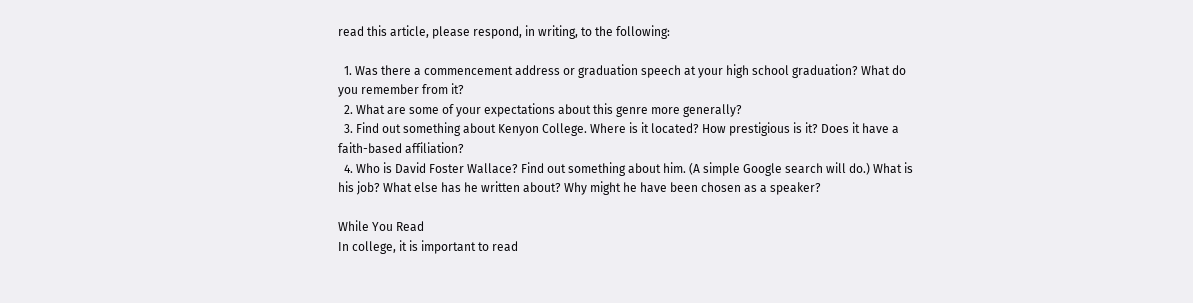read this article, please respond, in writing, to the following:

  1. Was there a commencement address or graduation speech at your high school graduation? What do you remember from it?
  2. What are some of your expectations about this genre more generally?
  3. Find out something about Kenyon College. Where is it located? How prestigious is it? Does it have a faith-based affiliation?
  4. Who is David Foster Wallace? Find out something about him. (A simple Google search will do.) What is his job? What else has he written about? Why might he have been chosen as a speaker?

While You Read
In college, it is important to read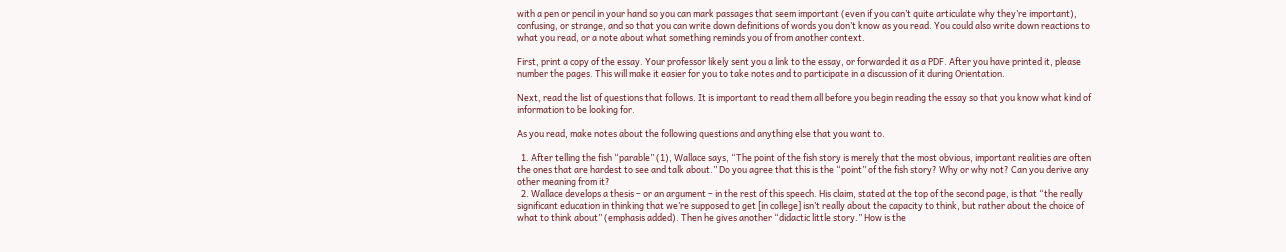with a pen or pencil in your hand so you can mark passages that seem important (even if you can’t quite articulate why they’re important), confusing, or strange, and so that you can write down definitions of words you don’t know as you read. You could also write down reactions to what you read, or a note about what something reminds you of from another context.

First, print a copy of the essay. Your professor likely sent you a link to the essay, or forwarded it as a PDF. After you have printed it, please number the pages. This will make it easier for you to take notes and to participate in a discussion of it during Orientation.

Next, read the list of questions that follows. It is important to read them all before you begin reading the essay so that you know what kind of information to be looking for.

As you read, make notes about the following questions and anything else that you want to.

  1. After telling the fish “parable” (1), Wallace says, “The point of the fish story is merely that the most obvious, important realities are often the ones that are hardest to see and talk about.” Do you agree that this is the “point” of the fish story? Why or why not? Can you derive any other meaning from it?
  2. Wallace develops a thesis – or an argument – in the rest of this speech. His claim, stated at the top of the second page, is that “the really significant education in thinking that we’re supposed to get [in college] isn’t really about the capacity to think, but rather about the choice of what to think about” (emphasis added). Then he gives another “didactic little story.” How is the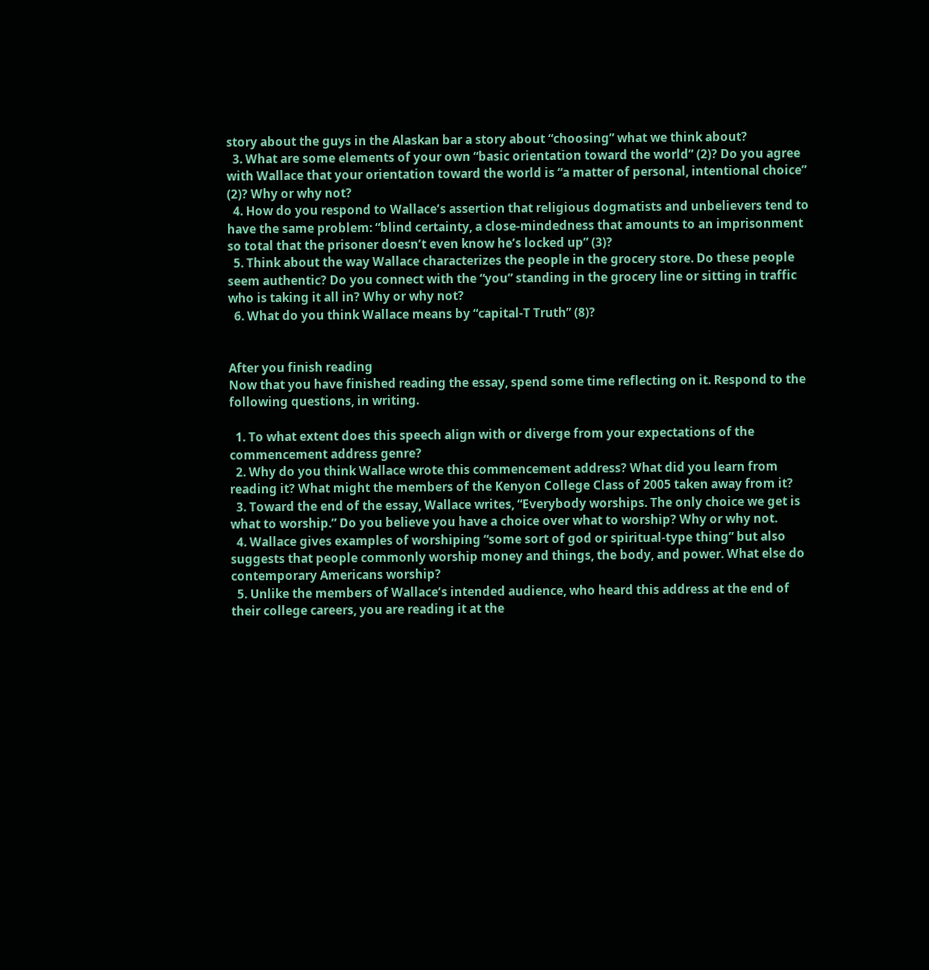story about the guys in the Alaskan bar a story about “choosing” what we think about?
  3. What are some elements of your own “basic orientation toward the world” (2)? Do you agree with Wallace that your orientation toward the world is “a matter of personal, intentional choice” (2)? Why or why not?
  4. How do you respond to Wallace’s assertion that religious dogmatists and unbelievers tend to have the same problem: “blind certainty, a close-mindedness that amounts to an imprisonment so total that the prisoner doesn’t even know he’s locked up” (3)?
  5. Think about the way Wallace characterizes the people in the grocery store. Do these people seem authentic? Do you connect with the “you” standing in the grocery line or sitting in traffic who is taking it all in? Why or why not?
  6. What do you think Wallace means by “capital-T Truth” (8)?


After you finish reading
Now that you have finished reading the essay, spend some time reflecting on it. Respond to the following questions, in writing.

  1. To what extent does this speech align with or diverge from your expectations of the commencement address genre?
  2. Why do you think Wallace wrote this commencement address? What did you learn from reading it? What might the members of the Kenyon College Class of 2005 taken away from it?
  3. Toward the end of the essay, Wallace writes, “Everybody worships. The only choice we get is what to worship.” Do you believe you have a choice over what to worship? Why or why not.
  4. Wallace gives examples of worshiping “some sort of god or spiritual-type thing” but also suggests that people commonly worship money and things, the body, and power. What else do contemporary Americans worship?
  5. Unlike the members of Wallace’s intended audience, who heard this address at the end of their college careers, you are reading it at the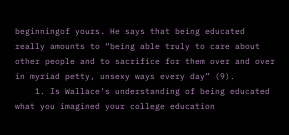beginningof yours. He says that being educated really amounts to “being able truly to care about other people and to sacrifice for them over and over in myriad petty, unsexy ways every day” (9).
    1. Is Wallace’s understanding of being educated what you imagined your college education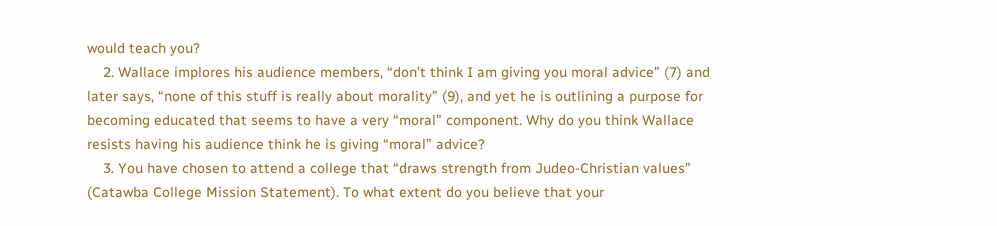would teach you?
    2. Wallace implores his audience members, “don’t think I am giving you moral advice” (7) and later says, “none of this stuff is really about morality” (9), and yet he is outlining a purpose for becoming educated that seems to have a very “moral” component. Why do you think Wallace resists having his audience think he is giving “moral” advice?
    3. You have chosen to attend a college that “draws strength from Judeo-Christian values” (Catawba College Mission Statement). To what extent do you believe that your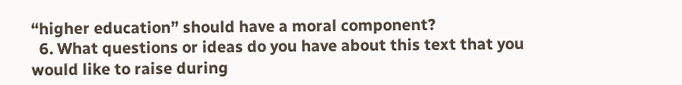“higher education” should have a moral component?
  6. What questions or ideas do you have about this text that you would like to raise during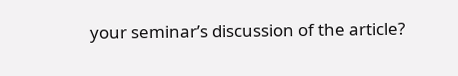your seminar’s discussion of the article?